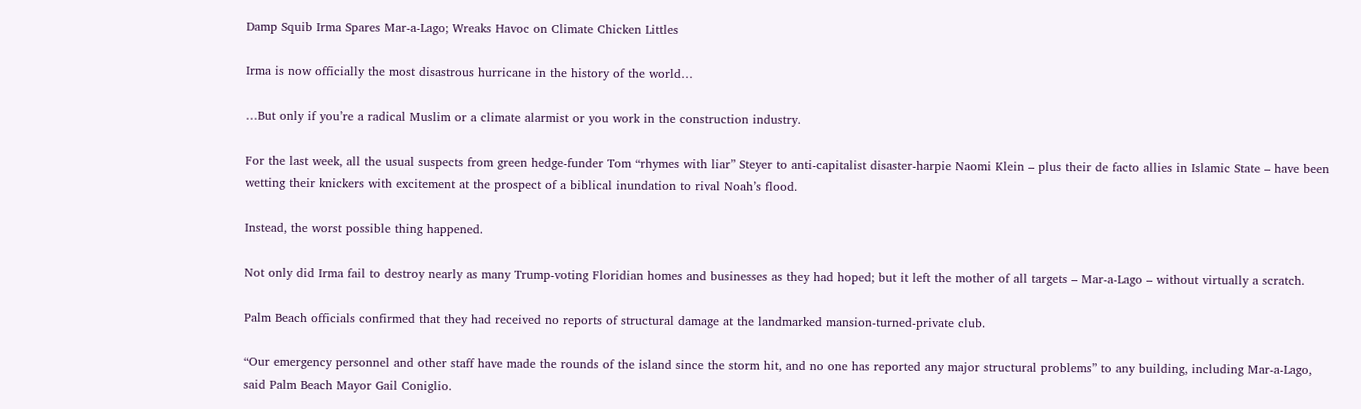Damp Squib Irma Spares Mar-a-Lago; Wreaks Havoc on Climate Chicken Littles

Irma is now officially the most disastrous hurricane in the history of the world…

…But only if you’re a radical Muslim or a climate alarmist or you work in the construction industry.

For the last week, all the usual suspects from green hedge-funder Tom “rhymes with liar” Steyer to anti-capitalist disaster-harpie Naomi Klein – plus their de facto allies in Islamic State – have been wetting their knickers with excitement at the prospect of a biblical inundation to rival Noah’s flood.

Instead, the worst possible thing happened.

Not only did Irma fail to destroy nearly as many Trump-voting Floridian homes and businesses as they had hoped; but it left the mother of all targets – Mar-a-Lago – without virtually a scratch.

Palm Beach officials confirmed that they had received no reports of structural damage at the landmarked mansion-turned-private club.

“Our emergency personnel and other staff have made the rounds of the island since the storm hit, and no one has reported any major structural problems” to any building, including Mar-a-Lago, said Palm Beach Mayor Gail Coniglio.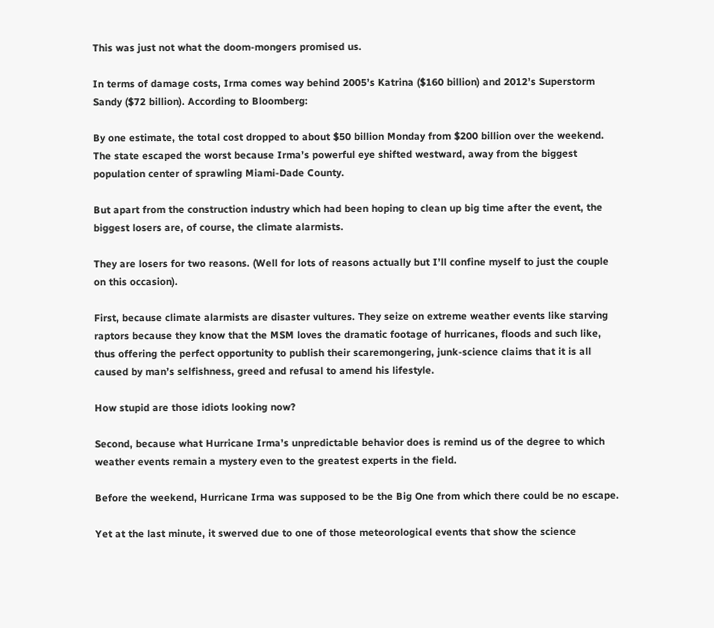This was just not what the doom-mongers promised us.

In terms of damage costs, Irma comes way behind 2005’s Katrina ($160 billion) and 2012’s Superstorm Sandy ($72 billion). According to Bloomberg:

By one estimate, the total cost dropped to about $50 billion Monday from $200 billion over the weekend. The state escaped the worst because Irma’s powerful eye shifted westward, away from the biggest population center of sprawling Miami-Dade County.

But apart from the construction industry which had been hoping to clean up big time after the event, the biggest losers are, of course, the climate alarmists.

They are losers for two reasons. (Well for lots of reasons actually but I’ll confine myself to just the couple on this occasion).

First, because climate alarmists are disaster vultures. They seize on extreme weather events like starving raptors because they know that the MSM loves the dramatic footage of hurricanes, floods and such like, thus offering the perfect opportunity to publish their scaremongering, junk-science claims that it is all caused by man’s selfishness, greed and refusal to amend his lifestyle.

How stupid are those idiots looking now?

Second, because what Hurricane Irma’s unpredictable behavior does is remind us of the degree to which weather events remain a mystery even to the greatest experts in the field.

Before the weekend, Hurricane Irma was supposed to be the Big One from which there could be no escape.

Yet at the last minute, it swerved due to one of those meteorological events that show the science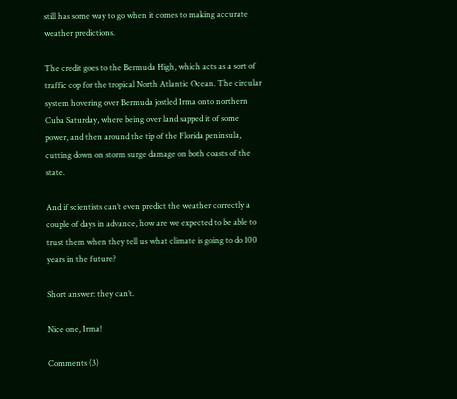still has some way to go when it comes to making accurate weather predictions.

The credit goes to the Bermuda High, which acts as a sort of traffic cop for the tropical North Atlantic Ocean. The circular system hovering over Bermuda jostled Irma onto northern Cuba Saturday, where being over land sapped it of some power, and then around the tip of the Florida peninsula, cutting down on storm surge damage on both coasts of the state.

And if scientists can’t even predict the weather correctly a couple of days in advance, how are we expected to be able to trust them when they tell us what climate is going to do 100 years in the future?

Short answer: they can’t.

Nice one, Irma!

Comments (3)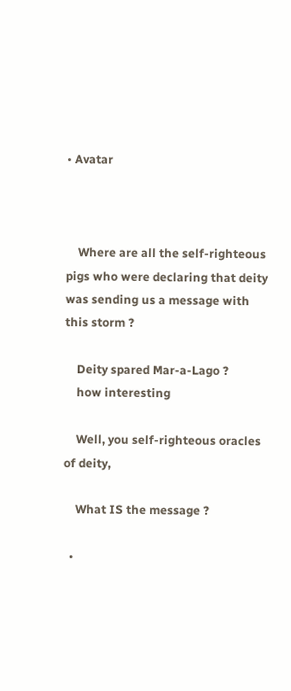• Avatar



    Where are all the self-righteous pigs who were declaring that deity was sending us a message with this storm ?

    Deity spared Mar-a-Lago ?
    how interesting

    Well, you self-righteous oracles of deity,

    What IS the message ?

  •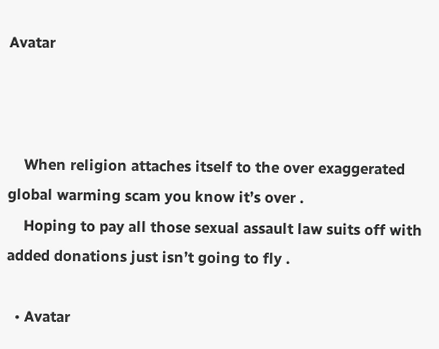Avatar



    When religion attaches itself to the over exaggerated global warming scam you know it’s over .
    Hoping to pay all those sexual assault law suits off with added donations just isn’t going to fly .

  • Avatar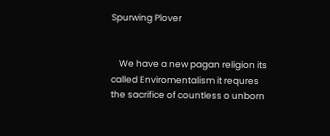Spurwing Plover


    We have a new pagan religion its called Enviromentalism it requres the sacrifice of countless o unborn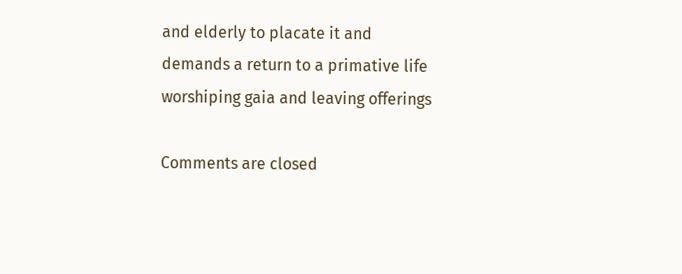and elderly to placate it and demands a return to a primative life worshiping gaia and leaving offerings

Comments are closed